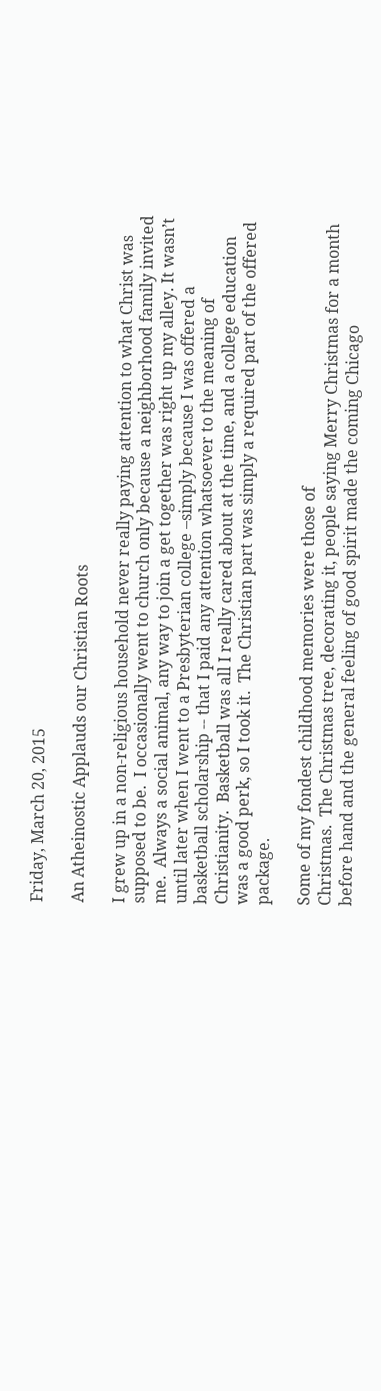Friday, March 20, 2015

An Atheinostic Applauds our Christian Roots

I grew up in a non-religious household never really paying attention to what Christ was supposed to be.  I occasionally went to church only because a neighborhood family invited me.  Always a social animal, any way to join a get together was right up my alley. It wasn’t until later when I went to a Presbyterian college –simply because I was offered a basketball scholarship -- that I paid any attention whatsoever to the meaning of Christianity.  Basketball was all I really cared about at the time, and a college education was a good perk, so I took it.  The Christian part was simply a required part of the offered package.

Some of my fondest childhood memories were those of
Christmas.  The Christmas tree, decorating it, people saying Merry Christmas for a month before hand and the general feeling of good spirit made the coming Chicago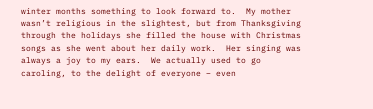winter months something to look forward to.  My mother wasn’t religious in the slightest, but from Thanksgiving through the holidays she filled the house with Christmas songs as she went about her daily work.  Her singing was always a joy to my ears.  We actually used to go caroling, to the delight of everyone – even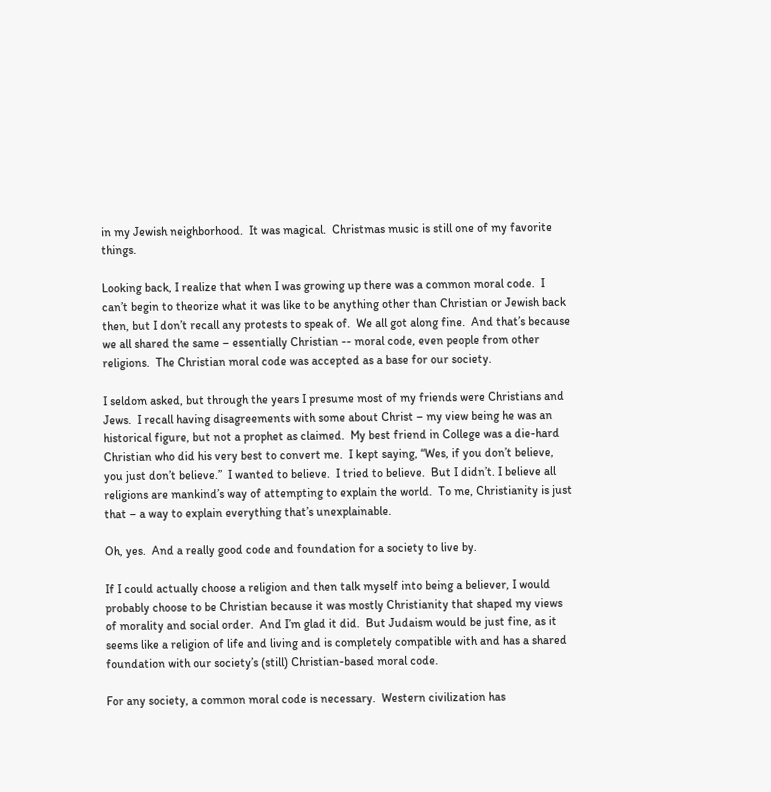in my Jewish neighborhood.  It was magical.  Christmas music is still one of my favorite things.

Looking back, I realize that when I was growing up there was a common moral code.  I can’t begin to theorize what it was like to be anything other than Christian or Jewish back then, but I don’t recall any protests to speak of.  We all got along fine.  And that’s because we all shared the same – essentially Christian -- moral code, even people from other religions.  The Christian moral code was accepted as a base for our society.

I seldom asked, but through the years I presume most of my friends were Christians and Jews.  I recall having disagreements with some about Christ – my view being he was an historical figure, but not a prophet as claimed.  My best friend in College was a die-hard Christian who did his very best to convert me.  I kept saying, “Wes, if you don’t believe, you just don’t believe.”  I wanted to believe.  I tried to believe.  But I didn’t. I believe all religions are mankind’s way of attempting to explain the world.  To me, Christianity is just that – a way to explain everything that’s unexplainable.

Oh, yes.  And a really good code and foundation for a society to live by.

If I could actually choose a religion and then talk myself into being a believer, I would probably choose to be Christian because it was mostly Christianity that shaped my views of morality and social order.  And I’m glad it did.  But Judaism would be just fine, as it seems like a religion of life and living and is completely compatible with and has a shared foundation with our society’s (still) Christian-based moral code.

For any society, a common moral code is necessary.  Western civilization has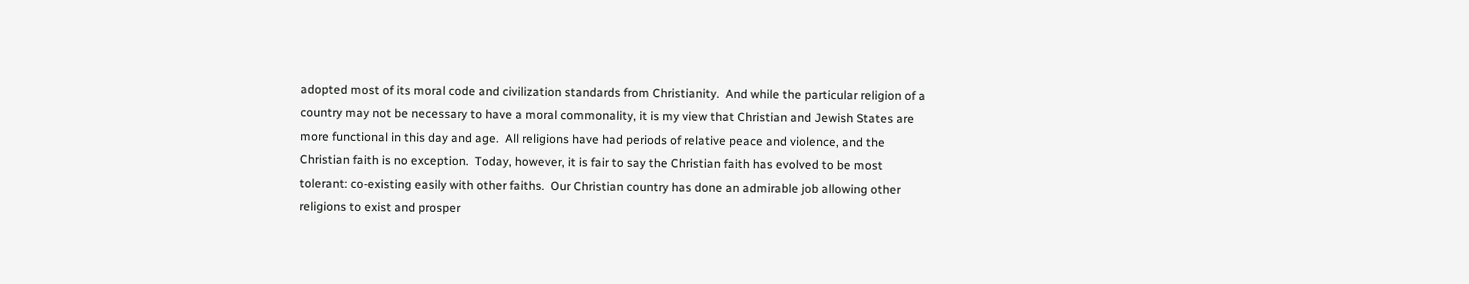adopted most of its moral code and civilization standards from Christianity.  And while the particular religion of a country may not be necessary to have a moral commonality, it is my view that Christian and Jewish States are more functional in this day and age.  All religions have had periods of relative peace and violence, and the Christian faith is no exception.  Today, however, it is fair to say the Christian faith has evolved to be most tolerant: co-existing easily with other faiths.  Our Christian country has done an admirable job allowing other religions to exist and prosper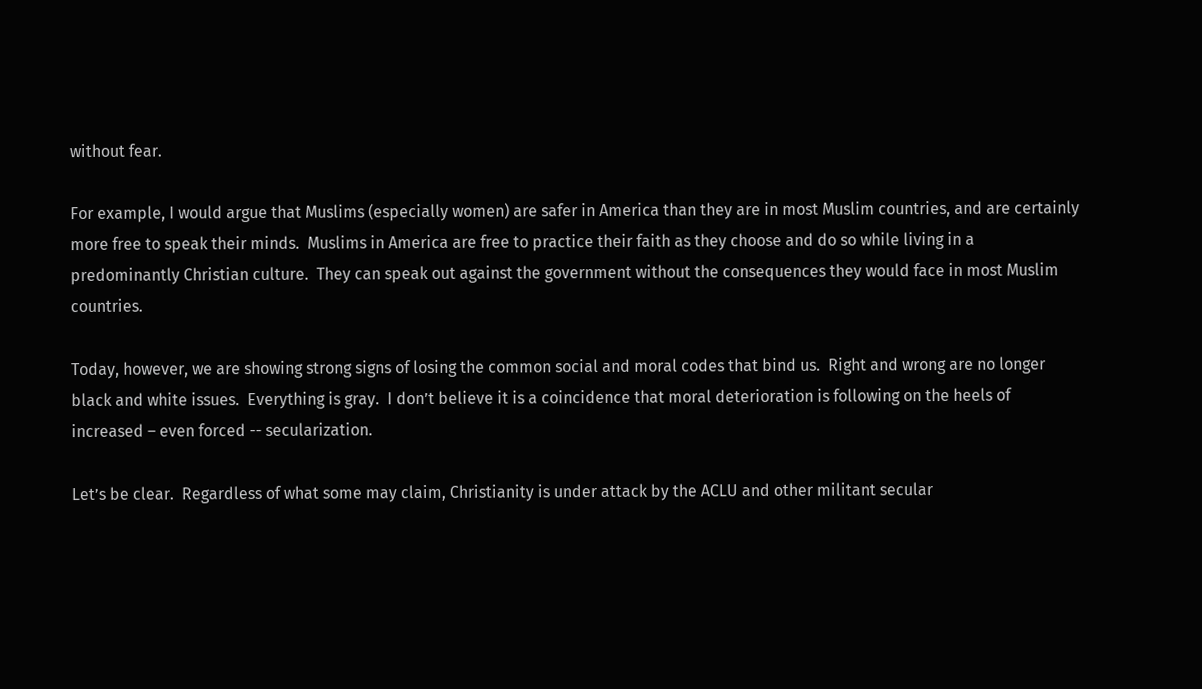without fear.

For example, I would argue that Muslims (especially women) are safer in America than they are in most Muslim countries, and are certainly more free to speak their minds.  Muslims in America are free to practice their faith as they choose and do so while living in a predominantly Christian culture.  They can speak out against the government without the consequences they would face in most Muslim countries.

Today, however, we are showing strong signs of losing the common social and moral codes that bind us.  Right and wrong are no longer black and white issues.  Everything is gray.  I don’t believe it is a coincidence that moral deterioration is following on the heels of increased – even forced -- secularization.

Let’s be clear.  Regardless of what some may claim, Christianity is under attack by the ACLU and other militant secular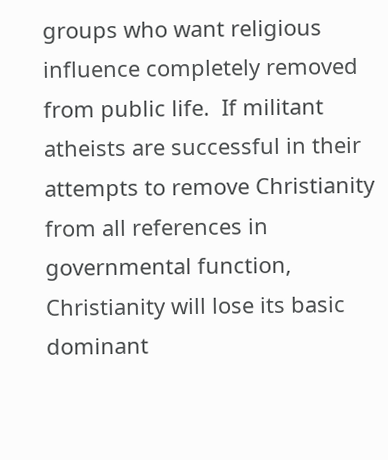groups who want religious influence completely removed from public life.  If militant atheists are successful in their attempts to remove Christianity from all references in governmental function, Christianity will lose its basic dominant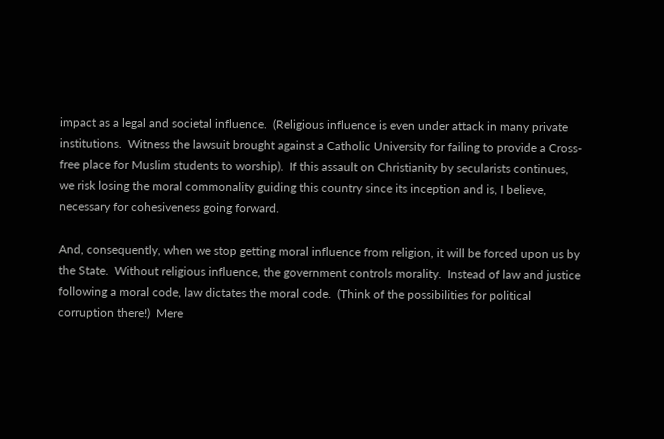impact as a legal and societal influence.  (Religious influence is even under attack in many private institutions.  Witness the lawsuit brought against a Catholic University for failing to provide a Cross-free place for Muslim students to worship).  If this assault on Christianity by secularists continues, we risk losing the moral commonality guiding this country since its inception and is, I believe, necessary for cohesiveness going forward.

And, consequently, when we stop getting moral influence from religion, it will be forced upon us by the State.  Without religious influence, the government controls morality.  Instead of law and justice following a moral code, law dictates the moral code.  (Think of the possibilities for political corruption there!)  Mere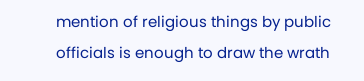mention of religious things by public officials is enough to draw the wrath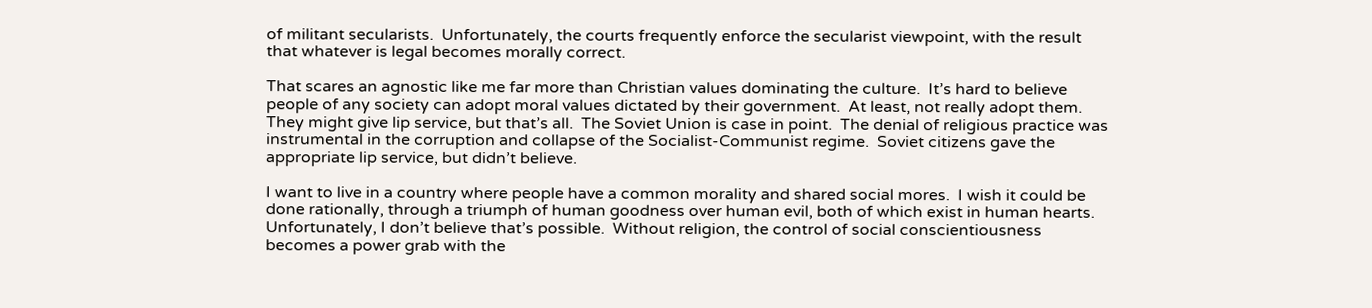of militant secularists.  Unfortunately, the courts frequently enforce the secularist viewpoint, with the result that whatever is legal becomes morally correct.

That scares an agnostic like me far more than Christian values dominating the culture.  It’s hard to believe people of any society can adopt moral values dictated by their government.  At least, not really adopt them.  They might give lip service, but that’s all.  The Soviet Union is case in point.  The denial of religious practice was instrumental in the corruption and collapse of the Socialist-Communist regime.  Soviet citizens gave the appropriate lip service, but didn’t believe.

I want to live in a country where people have a common morality and shared social mores.  I wish it could be done rationally, through a triumph of human goodness over human evil, both of which exist in human hearts.  Unfortunately, I don’t believe that’s possible.  Without religion, the control of social conscientiousness becomes a power grab with the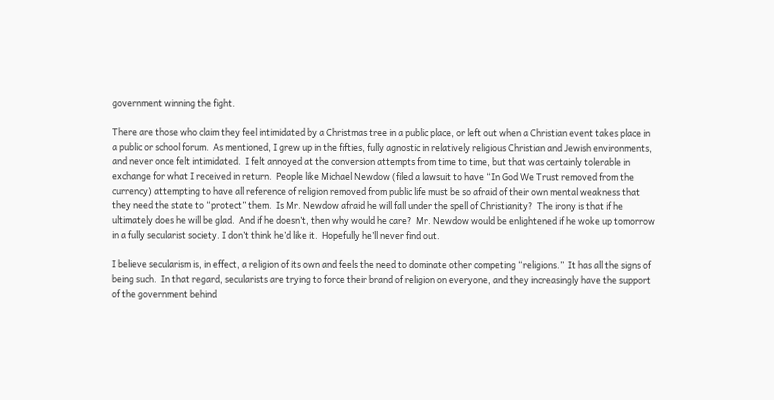government winning the fight.

There are those who claim they feel intimidated by a Christmas tree in a public place, or left out when a Christian event takes place in a public or school forum.  As mentioned, I grew up in the fifties, fully agnostic in relatively religious Christian and Jewish environments, and never once felt intimidated.  I felt annoyed at the conversion attempts from time to time, but that was certainly tolerable in exchange for what I received in return.  People like Michael Newdow (filed a lawsuit to have “In God We Trust removed from the currency) attempting to have all reference of religion removed from public life must be so afraid of their own mental weakness that they need the state to “protect” them.  Is Mr. Newdow afraid he will fall under the spell of Christianity?  The irony is that if he ultimately does he will be glad.  And if he doesn’t, then why would he care?  Mr. Newdow would be enlightened if he woke up tomorrow in a fully secularist society. I don’t think he’d like it.  Hopefully he’ll never find out.

I believe secularism is, in effect, a religion of its own and feels the need to dominate other competing “religions.”  It has all the signs of being such.  In that regard, secularists are trying to force their brand of religion on everyone, and they increasingly have the support of the government behind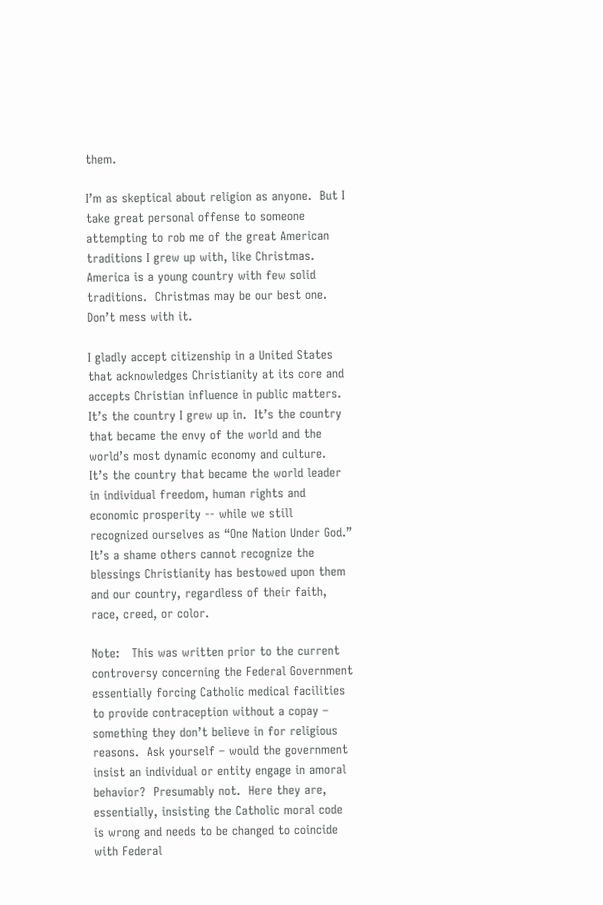them.

I’m as skeptical about religion as anyone.  But I take great personal offense to someone attempting to rob me of the great American traditions I grew up with, like Christmas.  America is a young country with few solid traditions.  Christmas may be our best one.  Don’t mess with it.

I gladly accept citizenship in a United States that acknowledges Christianity at its core and accepts Christian influence in public matters.  It’s the country I grew up in.  It’s the country that became the envy of the world and the world’s most dynamic economy and culture.  It’s the country that became the world leader in individual freedom, human rights and economic prosperity -- while we still recognized ourselves as “One Nation Under God.”  It’s a shame others cannot recognize the blessings Christianity has bestowed upon them and our country, regardless of their faith, race, creed, or color.

Note:   This was written prior to the current controversy concerning the Federal Government essentially forcing Catholic medical facilities to provide contraception without a copay – something they don’t believe in for religious reasons.  Ask yourself – would the government insist an individual or entity engage in amoral behavior?  Presumably not.  Here they are, essentially, insisting the Catholic moral code is wrong and needs to be changed to coincide with Federal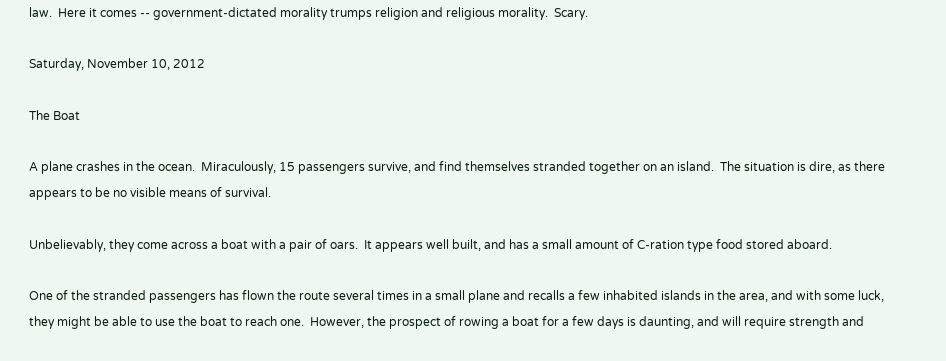law.  Here it comes -- government-dictated morality trumps religion and religious morality.  Scary.

Saturday, November 10, 2012

The Boat

A plane crashes in the ocean.  Miraculously, 15 passengers survive, and find themselves stranded together on an island.  The situation is dire, as there appears to be no visible means of survival.

Unbelievably, they come across a boat with a pair of oars.  It appears well built, and has a small amount of C-ration type food stored aboard.

One of the stranded passengers has flown the route several times in a small plane and recalls a few inhabited islands in the area, and with some luck, they might be able to use the boat to reach one.  However, the prospect of rowing a boat for a few days is daunting, and will require strength and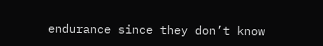endurance since they don’t know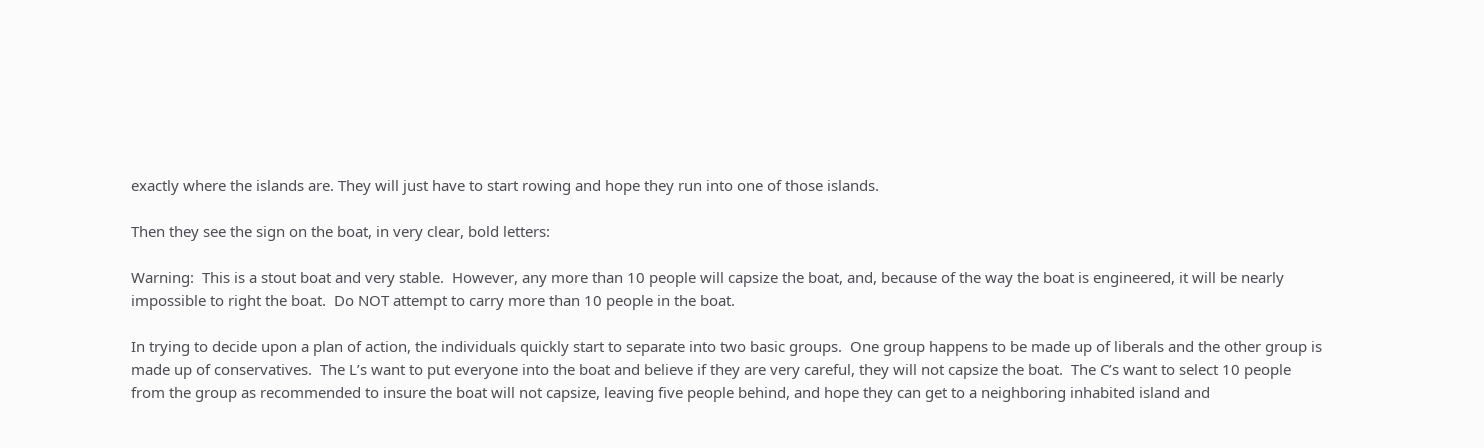exactly where the islands are. They will just have to start rowing and hope they run into one of those islands.

Then they see the sign on the boat, in very clear, bold letters:

Warning:  This is a stout boat and very stable.  However, any more than 10 people will capsize the boat, and, because of the way the boat is engineered, it will be nearly impossible to right the boat.  Do NOT attempt to carry more than 10 people in the boat.

In trying to decide upon a plan of action, the individuals quickly start to separate into two basic groups.  One group happens to be made up of liberals and the other group is made up of conservatives.  The L’s want to put everyone into the boat and believe if they are very careful, they will not capsize the boat.  The C’s want to select 10 people from the group as recommended to insure the boat will not capsize, leaving five people behind, and hope they can get to a neighboring inhabited island and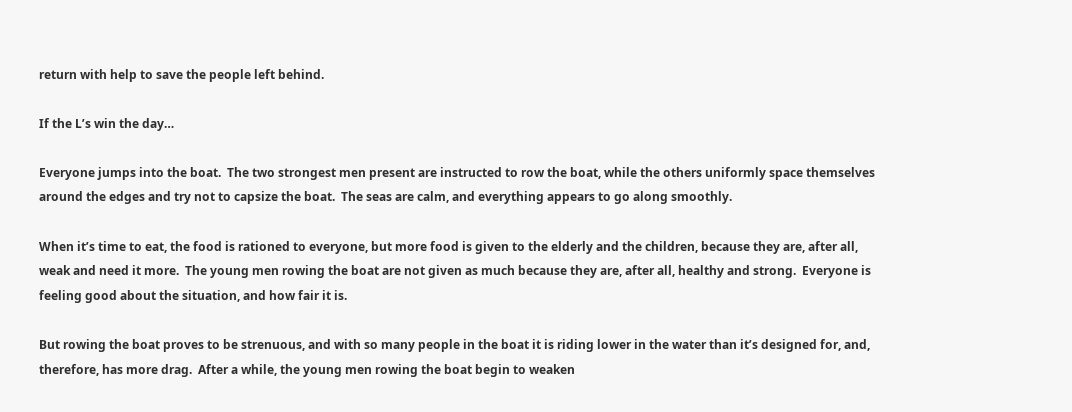return with help to save the people left behind.

If the L’s win the day…

Everyone jumps into the boat.  The two strongest men present are instructed to row the boat, while the others uniformly space themselves around the edges and try not to capsize the boat.  The seas are calm, and everything appears to go along smoothly.

When it’s time to eat, the food is rationed to everyone, but more food is given to the elderly and the children, because they are, after all, weak and need it more.  The young men rowing the boat are not given as much because they are, after all, healthy and strong.  Everyone is feeling good about the situation, and how fair it is.

But rowing the boat proves to be strenuous, and with so many people in the boat it is riding lower in the water than it’s designed for, and, therefore, has more drag.  After a while, the young men rowing the boat begin to weaken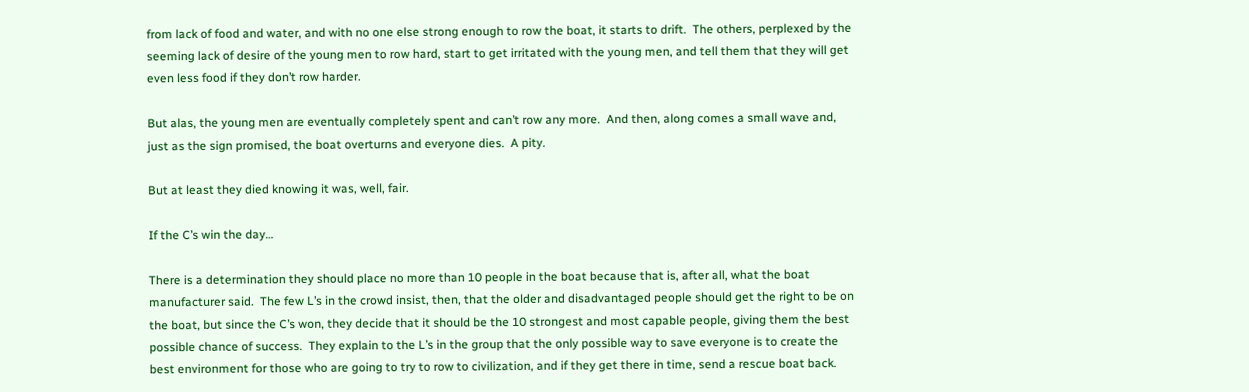from lack of food and water, and with no one else strong enough to row the boat, it starts to drift.  The others, perplexed by the seeming lack of desire of the young men to row hard, start to get irritated with the young men, and tell them that they will get even less food if they don’t row harder.

But alas, the young men are eventually completely spent and can’t row any more.  And then, along comes a small wave and, just as the sign promised, the boat overturns and everyone dies.  A pity.

But at least they died knowing it was, well, fair.

If the C’s win the day…

There is a determination they should place no more than 10 people in the boat because that is, after all, what the boat manufacturer said.  The few L’s in the crowd insist, then, that the older and disadvantaged people should get the right to be on the boat, but since the C’s won, they decide that it should be the 10 strongest and most capable people, giving them the best possible chance of success.  They explain to the L’s in the group that the only possible way to save everyone is to create the best environment for those who are going to try to row to civilization, and if they get there in time, send a rescue boat back.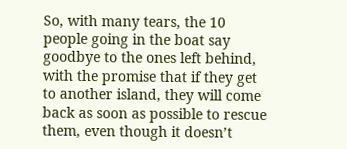So, with many tears, the 10 people going in the boat say goodbye to the ones left behind, with the promise that if they get to another island, they will come back as soon as possible to rescue them, even though it doesn’t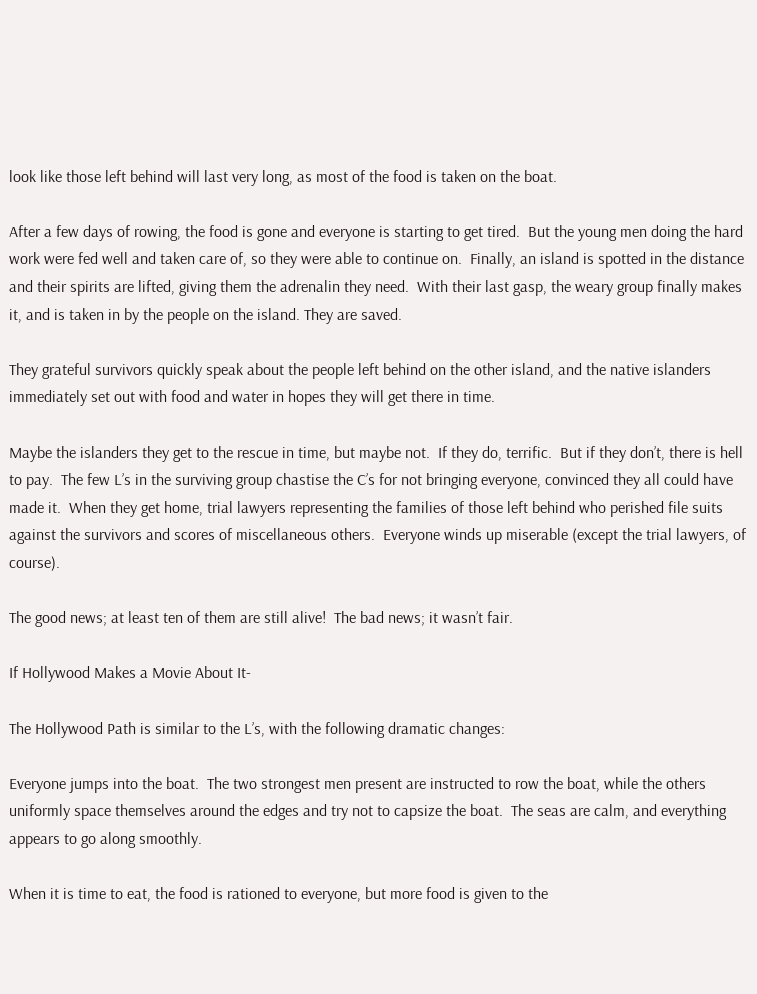look like those left behind will last very long, as most of the food is taken on the boat.

After a few days of rowing, the food is gone and everyone is starting to get tired.  But the young men doing the hard work were fed well and taken care of, so they were able to continue on.  Finally, an island is spotted in the distance and their spirits are lifted, giving them the adrenalin they need.  With their last gasp, the weary group finally makes it, and is taken in by the people on the island. They are saved.

They grateful survivors quickly speak about the people left behind on the other island, and the native islanders immediately set out with food and water in hopes they will get there in time.

Maybe the islanders they get to the rescue in time, but maybe not.  If they do, terrific.  But if they don’t, there is hell to pay.  The few L’s in the surviving group chastise the C’s for not bringing everyone, convinced they all could have made it.  When they get home, trial lawyers representing the families of those left behind who perished file suits against the survivors and scores of miscellaneous others.  Everyone winds up miserable (except the trial lawyers, of course).

The good news; at least ten of them are still alive!  The bad news; it wasn’t fair.

If Hollywood Makes a Movie About It-

The Hollywood Path is similar to the L’s, with the following dramatic changes:

Everyone jumps into the boat.  The two strongest men present are instructed to row the boat, while the others uniformly space themselves around the edges and try not to capsize the boat.  The seas are calm, and everything appears to go along smoothly.

When it is time to eat, the food is rationed to everyone, but more food is given to the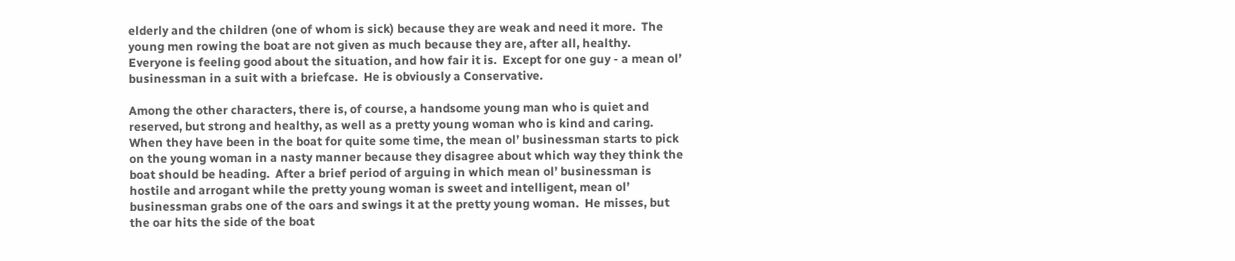elderly and the children (one of whom is sick) because they are weak and need it more.  The young men rowing the boat are not given as much because they are, after all, healthy.  Everyone is feeling good about the situation, and how fair it is.  Except for one guy - a mean ol’ businessman in a suit with a briefcase.  He is obviously a Conservative.

Among the other characters, there is, of course, a handsome young man who is quiet and reserved, but strong and healthy, as well as a pretty young woman who is kind and caring.  When they have been in the boat for quite some time, the mean ol’ businessman starts to pick on the young woman in a nasty manner because they disagree about which way they think the boat should be heading.  After a brief period of arguing in which mean ol’ businessman is hostile and arrogant while the pretty young woman is sweet and intelligent, mean ol’ businessman grabs one of the oars and swings it at the pretty young woman.  He misses, but the oar hits the side of the boat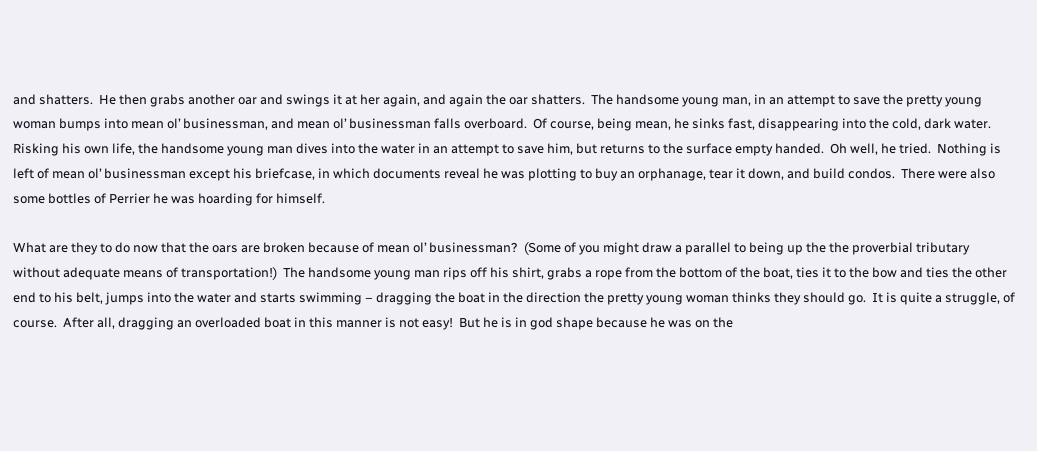and shatters.  He then grabs another oar and swings it at her again, and again the oar shatters.  The handsome young man, in an attempt to save the pretty young woman bumps into mean ol’ businessman, and mean ol’ businessman falls overboard.  Of course, being mean, he sinks fast, disappearing into the cold, dark water.  Risking his own life, the handsome young man dives into the water in an attempt to save him, but returns to the surface empty handed.  Oh well, he tried.  Nothing is left of mean ol’ businessman except his briefcase, in which documents reveal he was plotting to buy an orphanage, tear it down, and build condos.  There were also some bottles of Perrier he was hoarding for himself.

What are they to do now that the oars are broken because of mean ol’ businessman?  (Some of you might draw a parallel to being up the the proverbial tributary without adequate means of transportation!)  The handsome young man rips off his shirt, grabs a rope from the bottom of the boat, ties it to the bow and ties the other end to his belt, jumps into the water and starts swimming – dragging the boat in the direction the pretty young woman thinks they should go.  It is quite a struggle, of course.  After all, dragging an overloaded boat in this manner is not easy!  But he is in god shape because he was on the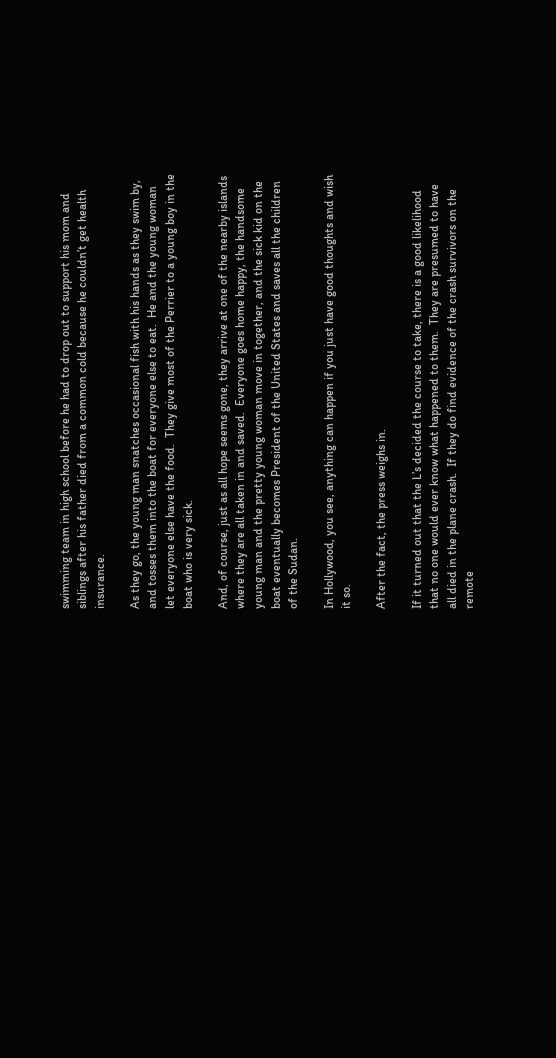swimming team in high school before he had to drop out to support his mom and siblings after his father died from a common cold because he couldn’t get health insurance.

As they go, the young man snatches occasional fish with his hands as they swim by, and tosses them into the boat for everyone else to eat.  He and the young woman let everyone else have the food.  They give most of the Perrier to a young boy in the boat who is very sick.

And, of course, just as all hope seems gone, they arrive at one of the nearby islands where they are all taken in and saved.  Everyone goes home happy, the handsome young man and the pretty young woman move in together, and the sick kid on the boat eventually becomes President of the United States and saves all the children of the Sudan.

In Hollywood, you see, anything can happen if you just have good thoughts and wish it so.

After the fact, the press weighs in.

If it turned out that the L’s decided the course to take, there is a good likelihood that no one would ever know what happened to them.  They are presumed to have all died in the plane crash.  If they do find evidence of the crash survivors on the remote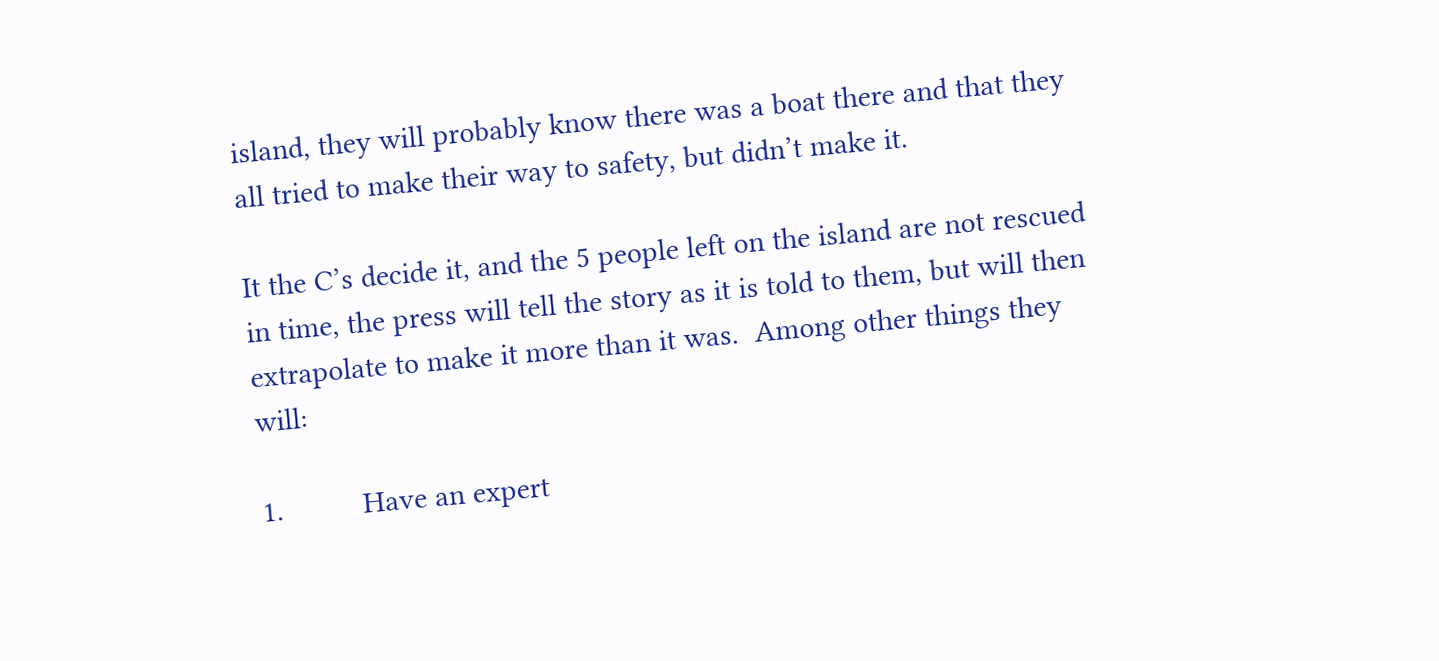island, they will probably know there was a boat there and that they all tried to make their way to safety, but didn’t make it.

It the C’s decide it, and the 5 people left on the island are not rescued in time, the press will tell the story as it is told to them, but will then extrapolate to make it more than it was.  Among other things they will:

1.          Have an expert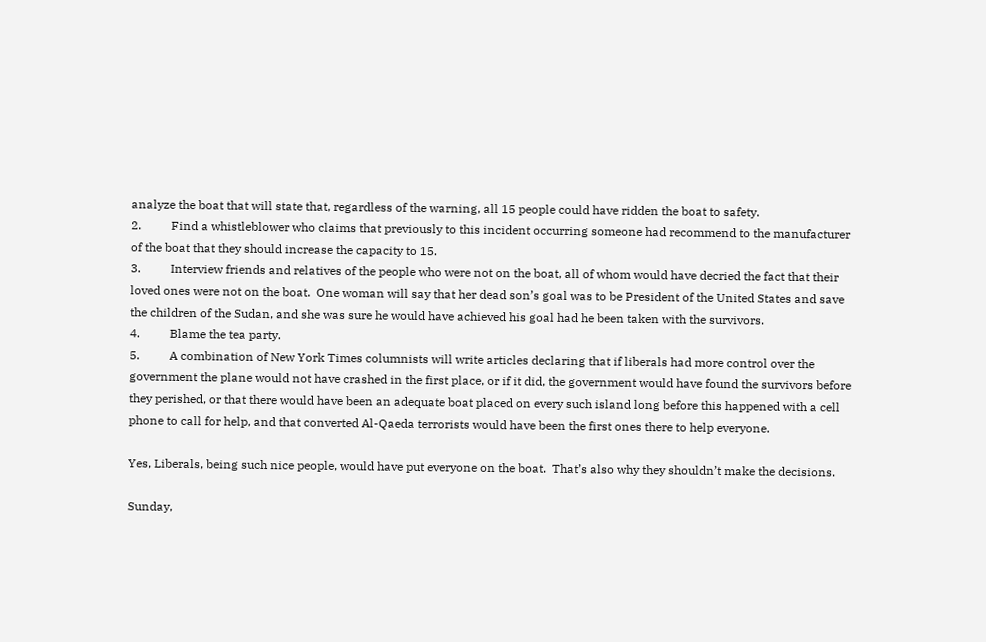analyze the boat that will state that, regardless of the warning, all 15 people could have ridden the boat to safety.
2.          Find a whistleblower who claims that previously to this incident occurring someone had recommend to the manufacturer of the boat that they should increase the capacity to 15.
3.          Interview friends and relatives of the people who were not on the boat, all of whom would have decried the fact that their loved ones were not on the boat.  One woman will say that her dead son’s goal was to be President of the United States and save the children of the Sudan, and she was sure he would have achieved his goal had he been taken with the survivors.
4.          Blame the tea party.
5.          A combination of New York Times columnists will write articles declaring that if liberals had more control over the government the plane would not have crashed in the first place, or if it did, the government would have found the survivors before they perished, or that there would have been an adequate boat placed on every such island long before this happened with a cell phone to call for help, and that converted Al-Qaeda terrorists would have been the first ones there to help everyone.

Yes, Liberals, being such nice people, would have put everyone on the boat.  That’s also why they shouldn’t make the decisions.

Sunday,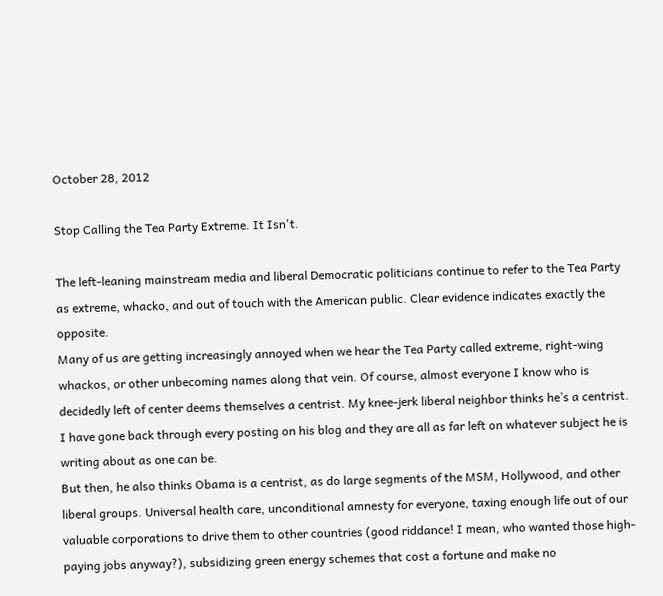October 28, 2012

Stop Calling the Tea Party Extreme. It Isn't.

The left-leaning mainstream media and liberal Democratic politicians continue to refer to the Tea Party as extreme, whacko, and out of touch with the American public. Clear evidence indicates exactly the opposite.
Many of us are getting increasingly annoyed when we hear the Tea Party called extreme, right-wing whackos, or other unbecoming names along that vein. Of course, almost everyone I know who is decidedly left of center deems themselves a centrist. My knee-jerk liberal neighbor thinks he’s a centrist. I have gone back through every posting on his blog and they are all as far left on whatever subject he is writing about as one can be.
But then, he also thinks Obama is a centrist, as do large segments of the MSM, Hollywood, and other liberal groups. Universal health care, unconditional amnesty for everyone, taxing enough life out of our valuable corporations to drive them to other countries (good riddance! I mean, who wanted those high-paying jobs anyway?), subsidizing green energy schemes that cost a fortune and make no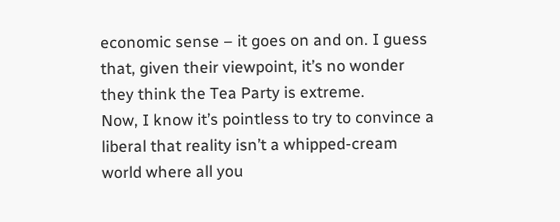economic sense – it goes on and on. I guess that, given their viewpoint, it’s no wonder they think the Tea Party is extreme.
Now, I know it’s pointless to try to convince a liberal that reality isn’t a whipped-cream world where all you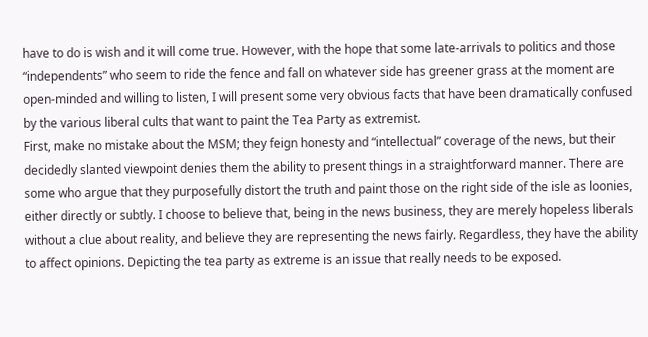have to do is wish and it will come true. However, with the hope that some late-arrivals to politics and those “independents” who seem to ride the fence and fall on whatever side has greener grass at the moment are open-minded and willing to listen, I will present some very obvious facts that have been dramatically confused by the various liberal cults that want to paint the Tea Party as extremist.
First, make no mistake about the MSM; they feign honesty and “intellectual” coverage of the news, but their decidedly slanted viewpoint denies them the ability to present things in a straightforward manner. There are some who argue that they purposefully distort the truth and paint those on the right side of the isle as loonies, either directly or subtly. I choose to believe that, being in the news business, they are merely hopeless liberals without a clue about reality, and believe they are representing the news fairly. Regardless, they have the ability to affect opinions. Depicting the tea party as extreme is an issue that really needs to be exposed.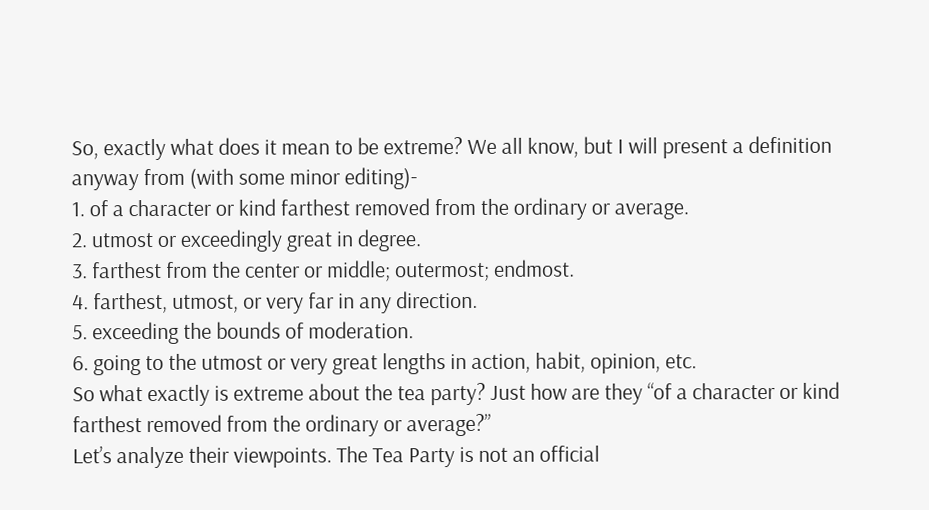So, exactly what does it mean to be extreme? We all know, but I will present a definition anyway from (with some minor editing)-
1. of a character or kind farthest removed from the ordinary or average.
2. utmost or exceedingly great in degree.
3. farthest from the center or middle; outermost; endmost.
4. farthest, utmost, or very far in any direction.
5. exceeding the bounds of moderation.
6. going to the utmost or very great lengths in action, habit, opinion, etc.
So what exactly is extreme about the tea party? Just how are they “of a character or kind farthest removed from the ordinary or average?”
Let’s analyze their viewpoints. The Tea Party is not an official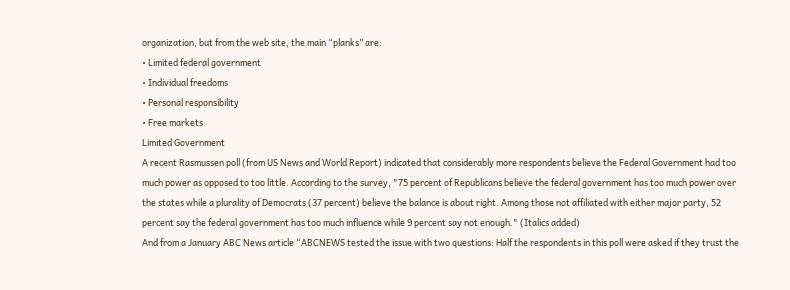organization, but from the web site, the main “planks” are:
• Limited federal government
• Individual freedoms
• Personal responsibility
• Free markets
Limited Government
A recent Rasmussen poll (from US News and World Report) indicated that considerably more respondents believe the Federal Government had too much power as opposed to too little. According to the survey, "75 percent of Republicans believe the federal government has too much power over the states while a plurality of Democrats (37 percent) believe the balance is about right. Among those not affiliated with either major party, 52 percent say the federal government has too much influence while 9 percent say not enough." (Italics added)
And from a January ABC News article “ABCNEWS tested the issue with two questions: Half the respondents in this poll were asked if they trust the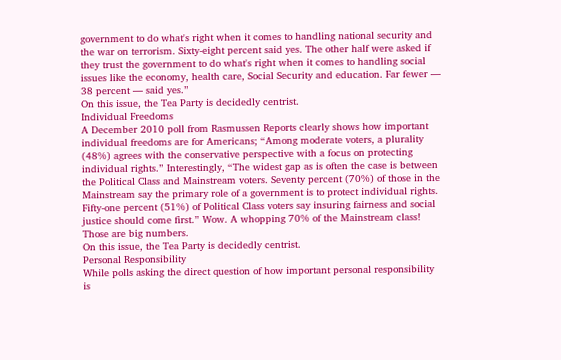government to do what's right when it comes to handling national security and the war on terrorism. Sixty-eight percent said yes. The other half were asked if they trust the government to do what's right when it comes to handling social issues like the economy, health care, Social Security and education. Far fewer — 38 percent — said yes.”
On this issue, the Tea Party is decidedly centrist.
Individual Freedoms
A December 2010 poll from Rasmussen Reports clearly shows how important individual freedoms are for Americans; “Among moderate voters, a plurality (48%) agrees with the conservative perspective with a focus on protecting individual rights.” Interestingly, “The widest gap as is often the case is between the Political Class and Mainstream voters. Seventy percent (70%) of those in the Mainstream say the primary role of a government is to protect individual rights. Fifty-one percent (51%) of Political Class voters say insuring fairness and social justice should come first.” Wow. A whopping 70% of the Mainstream class! Those are big numbers.
On this issue, the Tea Party is decidedly centrist.
Personal Responsibility
While polls asking the direct question of how important personal responsibility is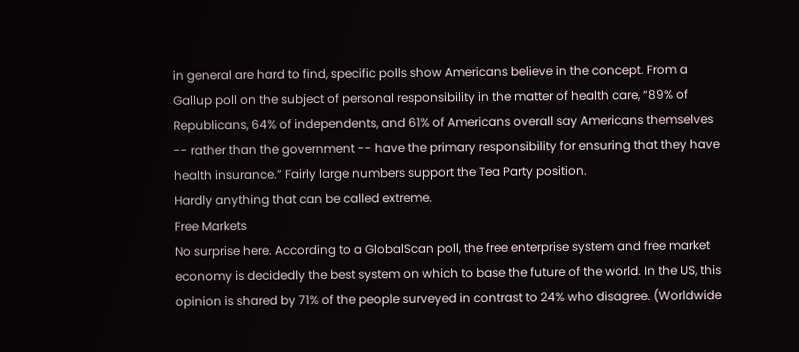in general are hard to find, specific polls show Americans believe in the concept. From a Gallup poll on the subject of personal responsibility in the matter of health care, “89% of Republicans, 64% of independents, and 61% of Americans overall say Americans themselves -- rather than the government -- have the primary responsibility for ensuring that they have health insurance.” Fairly large numbers support the Tea Party position.
Hardly anything that can be called extreme.
Free Markets
No surprise here. According to a GlobalScan poll, the free enterprise system and free market economy is decidedly the best system on which to base the future of the world. In the US, this opinion is shared by 71% of the people surveyed in contrast to 24% who disagree. (Worldwide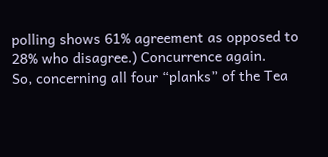polling shows 61% agreement as opposed to 28% who disagree.) Concurrence again.
So, concerning all four “planks” of the Tea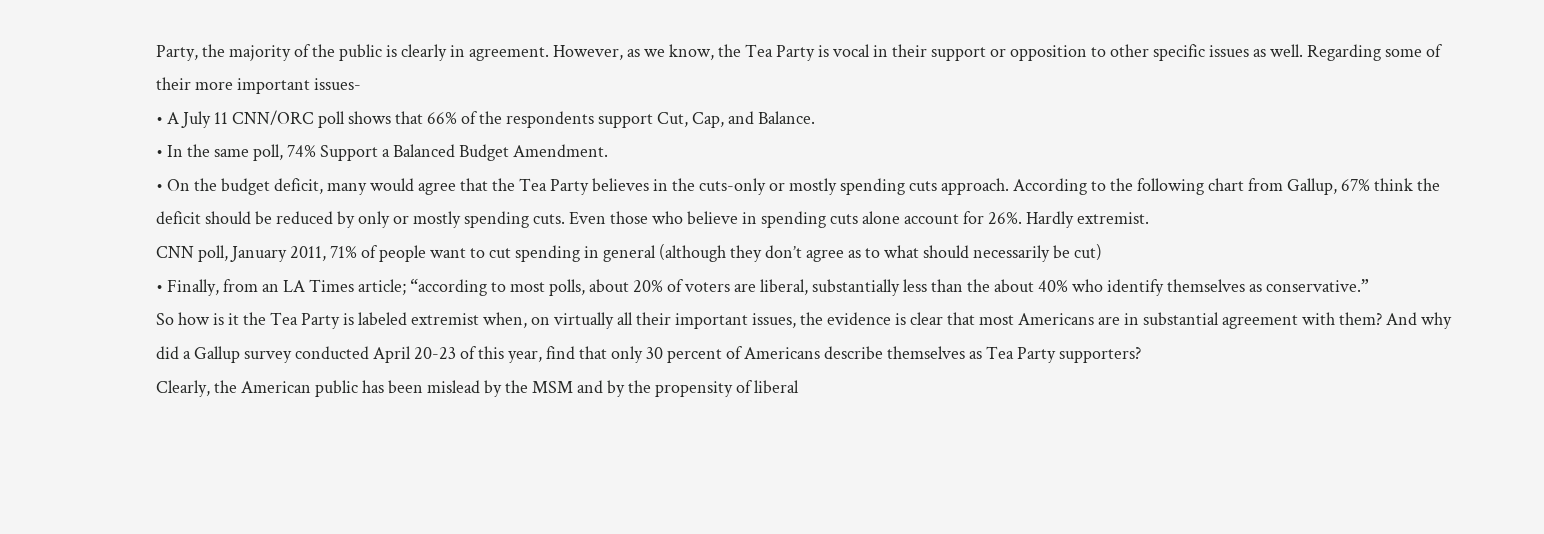Party, the majority of the public is clearly in agreement. However, as we know, the Tea Party is vocal in their support or opposition to other specific issues as well. Regarding some of their more important issues-
• A July 11 CNN/ORC poll shows that 66% of the respondents support Cut, Cap, and Balance.
• In the same poll, 74% Support a Balanced Budget Amendment.
• On the budget deficit, many would agree that the Tea Party believes in the cuts-only or mostly spending cuts approach. According to the following chart from Gallup, 67% think the deficit should be reduced by only or mostly spending cuts. Even those who believe in spending cuts alone account for 26%. Hardly extremist.
CNN poll, January 2011, 71% of people want to cut spending in general (although they don’t agree as to what should necessarily be cut)
• Finally, from an LA Times article; “according to most polls, about 20% of voters are liberal, substantially less than the about 40% who identify themselves as conservative.”
So how is it the Tea Party is labeled extremist when, on virtually all their important issues, the evidence is clear that most Americans are in substantial agreement with them? And why did a Gallup survey conducted April 20-23 of this year, find that only 30 percent of Americans describe themselves as Tea Party supporters?
Clearly, the American public has been mislead by the MSM and by the propensity of liberal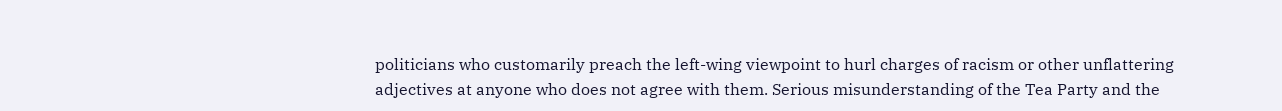politicians who customarily preach the left-wing viewpoint to hurl charges of racism or other unflattering adjectives at anyone who does not agree with them. Serious misunderstanding of the Tea Party and the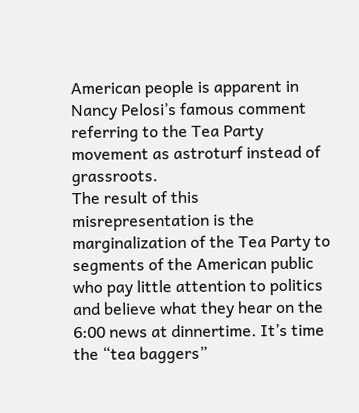American people is apparent in Nancy Pelosi’s famous comment referring to the Tea Party movement as astroturf instead of grassroots.
The result of this misrepresentation is the marginalization of the Tea Party to segments of the American public who pay little attention to politics and believe what they hear on the 6:00 news at dinnertime. It’s time the “tea baggers”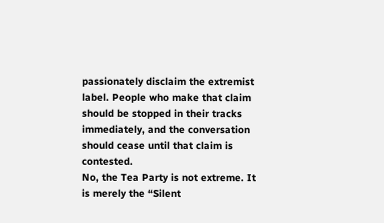passionately disclaim the extremist label. People who make that claim should be stopped in their tracks immediately, and the conversation should cease until that claim is contested.
No, the Tea Party is not extreme. It is merely the “Silent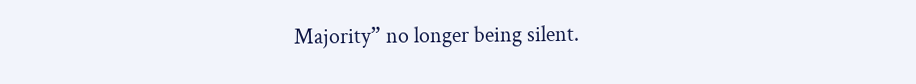Majority” no longer being silent.